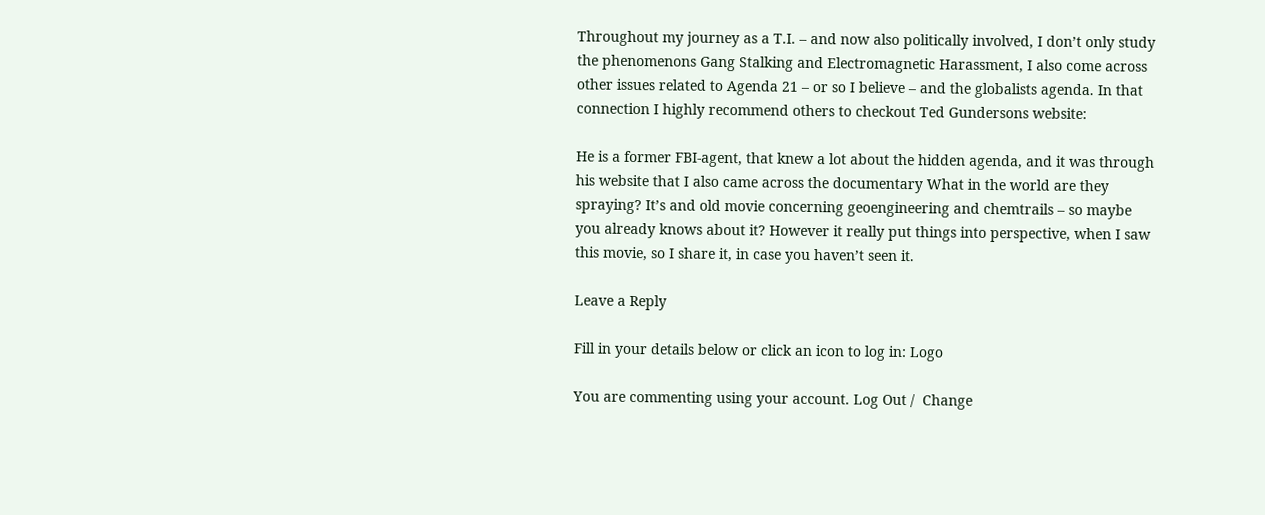Throughout my journey as a T.I. – and now also politically involved, I don’t only study the phenomenons Gang Stalking and Electromagnetic Harassment, I also come across other issues related to Agenda 21 – or so I believe – and the globalists agenda. In that connection I highly recommend others to checkout Ted Gundersons website:

He is a former FBI-agent, that knew a lot about the hidden agenda, and it was through his website that I also came across the documentary What in the world are they spraying? It’s and old movie concerning geoengineering and chemtrails – so maybe you already knows about it? However it really put things into perspective, when I saw this movie, so I share it, in case you haven’t seen it.

Leave a Reply

Fill in your details below or click an icon to log in: Logo

You are commenting using your account. Log Out /  Change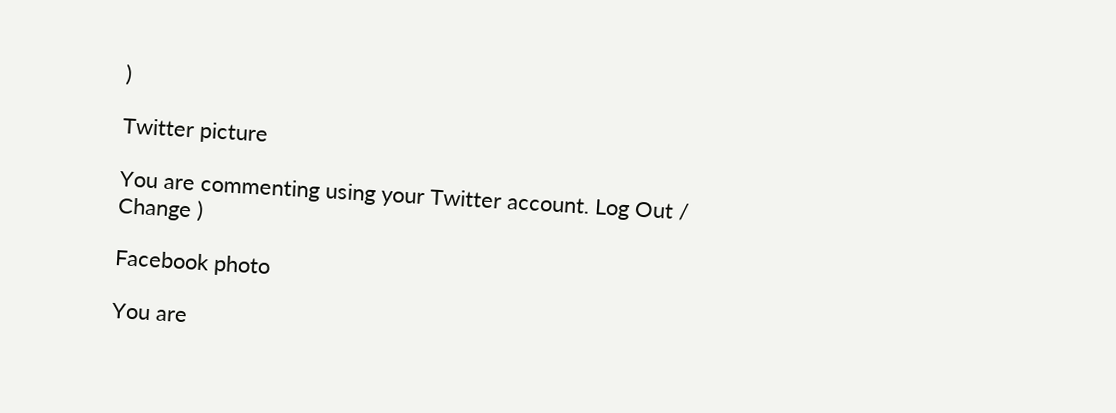)

Twitter picture

You are commenting using your Twitter account. Log Out /  Change )

Facebook photo

You are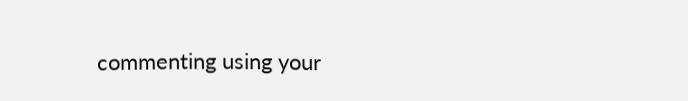commenting using your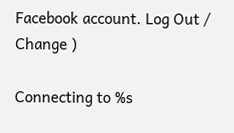Facebook account. Log Out /  Change )

Connecting to %s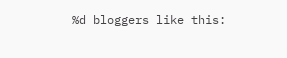%d bloggers like this: